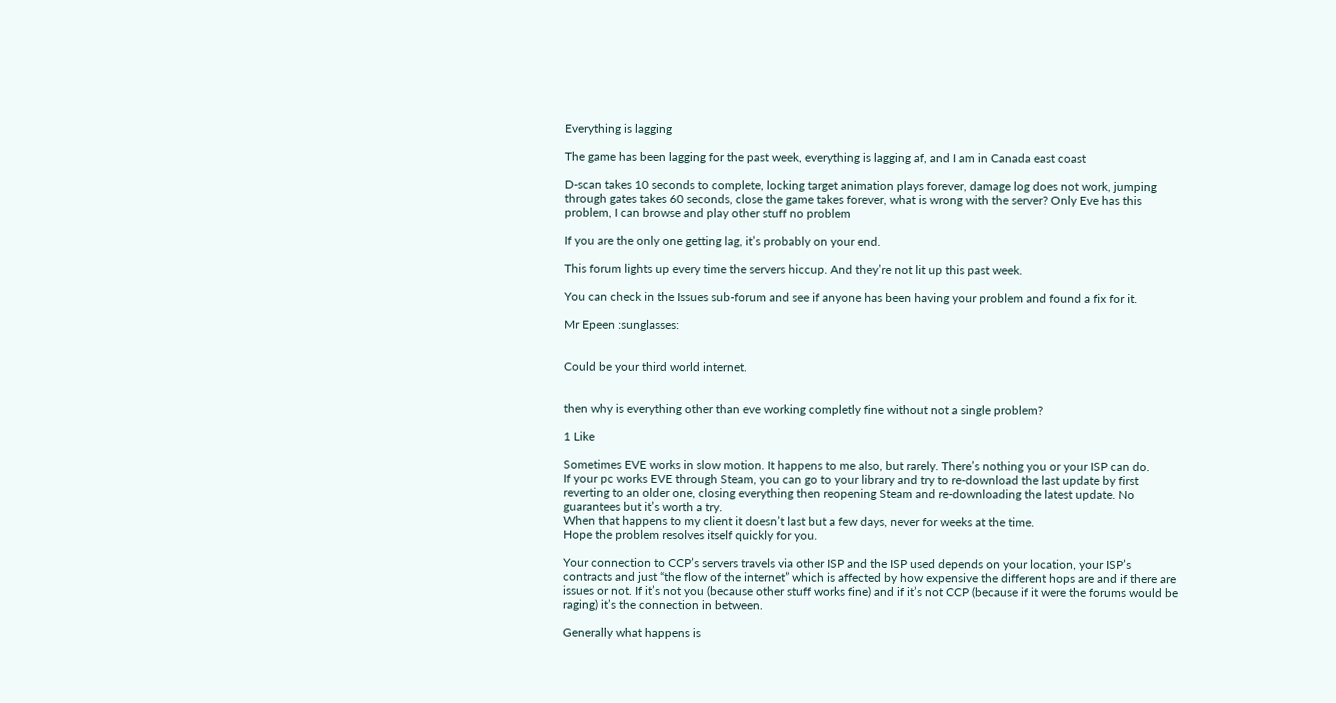Everything is lagging

The game has been lagging for the past week, everything is lagging af, and I am in Canada east coast

D-scan takes 10 seconds to complete, locking target animation plays forever, damage log does not work, jumping through gates takes 60 seconds, close the game takes forever, what is wrong with the server? Only Eve has this problem, I can browse and play other stuff no problem

If you are the only one getting lag, it’s probably on your end.

This forum lights up every time the servers hiccup. And they’re not lit up this past week.

You can check in the Issues sub-forum and see if anyone has been having your problem and found a fix for it.

Mr Epeen :sunglasses:


Could be your third world internet.


then why is everything other than eve working completly fine without not a single problem?

1 Like

Sometimes EVE works in slow motion. It happens to me also, but rarely. There’s nothing you or your ISP can do.
If your pc works EVE through Steam, you can go to your library and try to re-download the last update by first reverting to an older one, closing everything then reopening Steam and re-downloading the latest update. No guarantees but it’s worth a try.
When that happens to my client it doesn’t last but a few days, never for weeks at the time.
Hope the problem resolves itself quickly for you.

Your connection to CCP’s servers travels via other ISP and the ISP used depends on your location, your ISP’s contracts and just “the flow of the internet” which is affected by how expensive the different hops are and if there are issues or not. If it’s not you (because other stuff works fine) and if it’s not CCP (because if it were the forums would be raging) it’s the connection in between.

Generally what happens is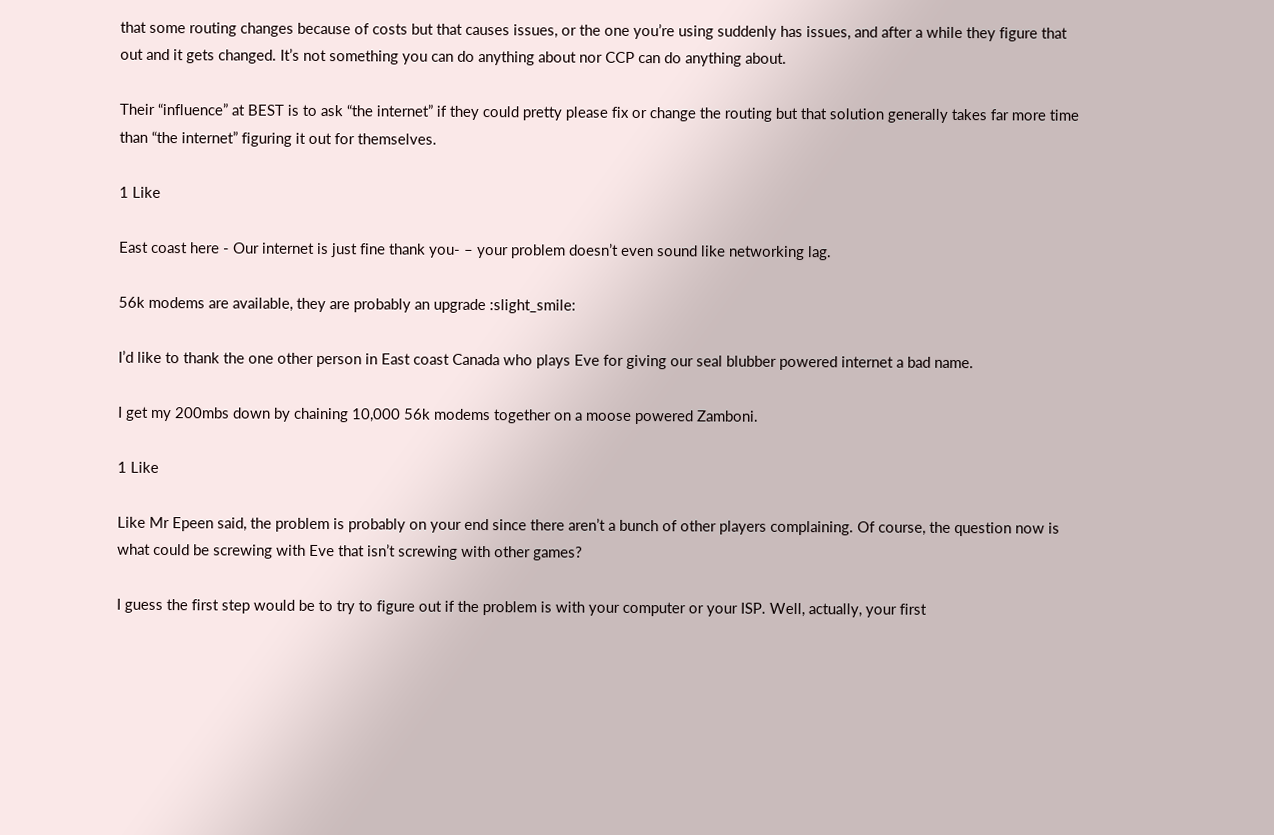that some routing changes because of costs but that causes issues, or the one you’re using suddenly has issues, and after a while they figure that out and it gets changed. It’s not something you can do anything about nor CCP can do anything about.

Their “influence” at BEST is to ask “the internet” if they could pretty please fix or change the routing but that solution generally takes far more time than “the internet” figuring it out for themselves.

1 Like

East coast here - Our internet is just fine thank you- – your problem doesn’t even sound like networking lag.

56k modems are available, they are probably an upgrade :slight_smile:

I’d like to thank the one other person in East coast Canada who plays Eve for giving our seal blubber powered internet a bad name.

I get my 200mbs down by chaining 10,000 56k modems together on a moose powered Zamboni.

1 Like

Like Mr Epeen said, the problem is probably on your end since there aren’t a bunch of other players complaining. Of course, the question now is what could be screwing with Eve that isn’t screwing with other games?

I guess the first step would be to try to figure out if the problem is with your computer or your ISP. Well, actually, your first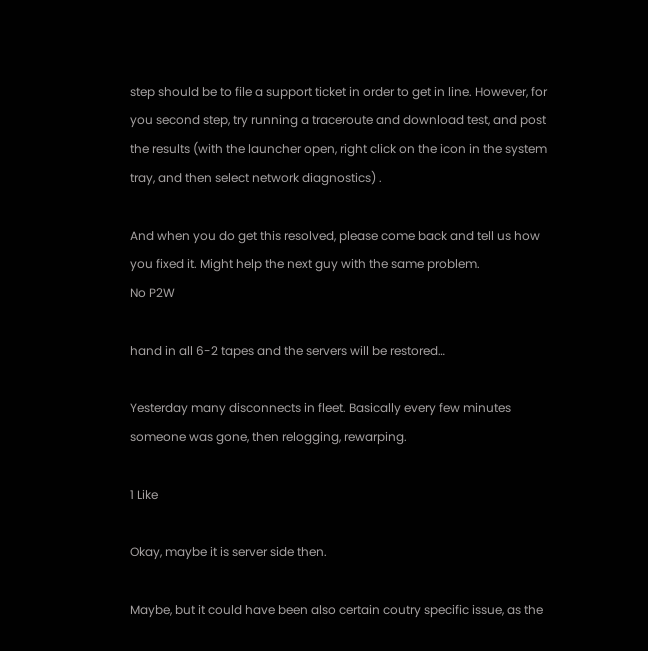step should be to file a support ticket in order to get in line. However, for you second step, try running a traceroute and download test, and post the results (with the launcher open, right click on the icon in the system tray, and then select network diagnostics) .

And when you do get this resolved, please come back and tell us how you fixed it. Might help the next guy with the same problem.
No P2W

hand in all 6-2 tapes and the servers will be restored…

Yesterday many disconnects in fleet. Basically every few minutes someone was gone, then relogging, rewarping.

1 Like

Okay, maybe it is server side then.

Maybe, but it could have been also certain coutry specific issue, as the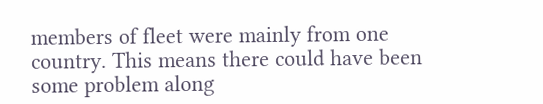members of fleet were mainly from one country. This means there could have been some problem along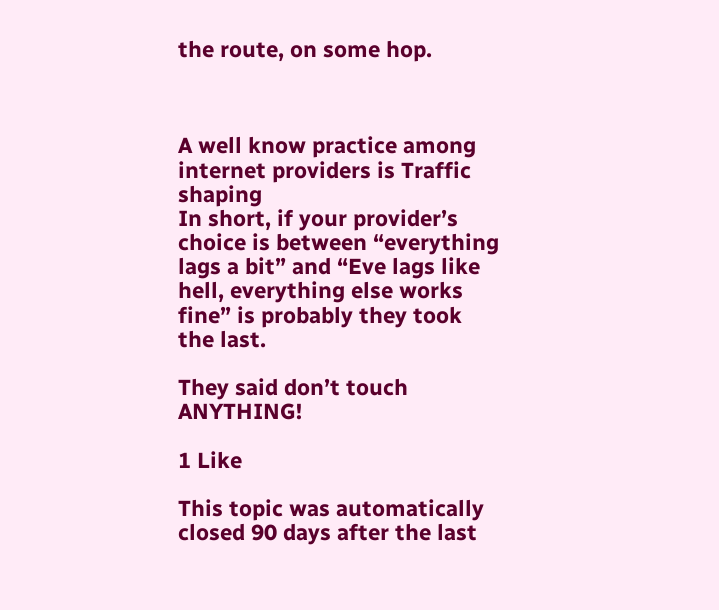the route, on some hop.



A well know practice among internet providers is Traffic shaping
In short, if your provider’s choice is between “everything lags a bit” and “Eve lags like hell, everything else works fine” is probably they took the last.

They said don’t touch ANYTHING!

1 Like

This topic was automatically closed 90 days after the last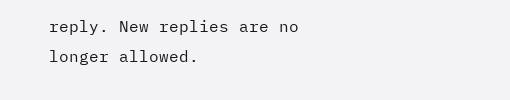reply. New replies are no longer allowed.